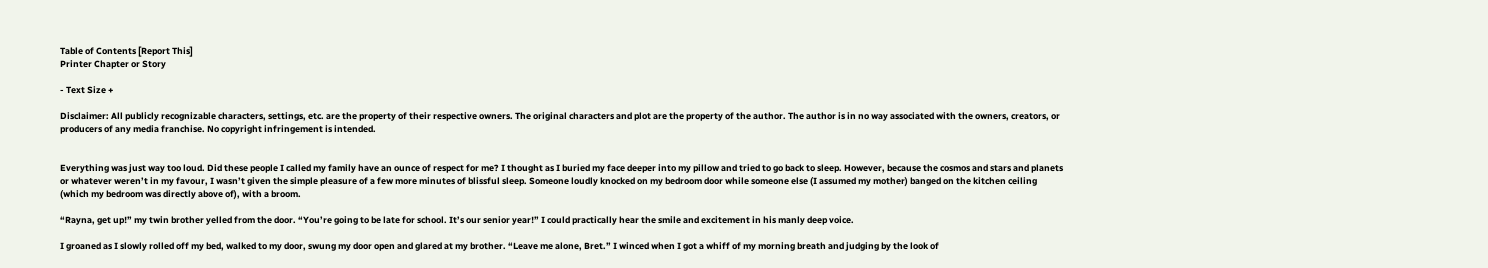Table of Contents [Report This]
Printer Chapter or Story

- Text Size +

Disclaimer: All publicly recognizable characters, settings, etc. are the property of their respective owners. The original characters and plot are the property of the author. The author is in no way associated with the owners, creators, or producers of any media franchise. No copyright infringement is intended.


Everything was just way too loud. Did these people I called my family have an ounce of respect for me? I thought as I buried my face deeper into my pillow and tried to go back to sleep. However, because the cosmos and stars and planets or whatever weren’t in my favour, I wasn’t given the simple pleasure of a few more minutes of blissful sleep. Someone loudly knocked on my bedroom door while someone else (I assumed my mother) banged on the kitchen ceiling (which my bedroom was directly above of), with a broom.

“Rayna, get up!” my twin brother yelled from the door. “You’re going to be late for school. It’s our senior year!” I could practically hear the smile and excitement in his manly deep voice.

I groaned as I slowly rolled off my bed, walked to my door, swung my door open and glared at my brother. “Leave me alone, Bret.” I winced when I got a whiff of my morning breath and judging by the look of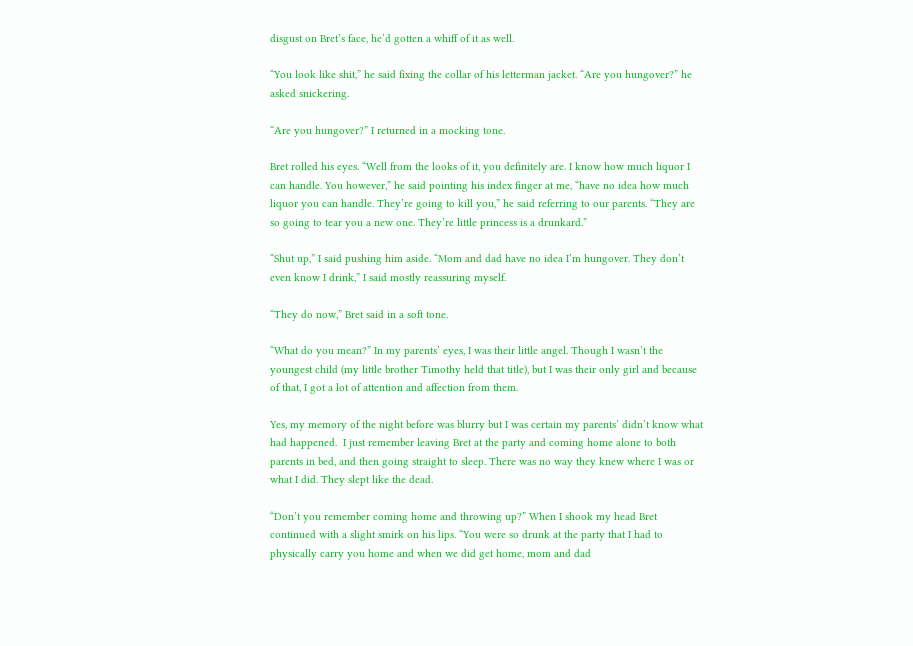disgust on Bret’s face, he’d gotten a whiff of it as well.

“You look like shit,” he said fixing the collar of his letterman jacket. “Are you hungover?” he asked snickering.

“Are you hungover?” I returned in a mocking tone.

Bret rolled his eyes. “Well from the looks of it, you definitely are. I know how much liquor I can handle. You however,” he said pointing his index finger at me, “have no idea how much liquor you can handle. They’re going to kill you,” he said referring to our parents. “They are so going to tear you a new one. They’re little princess is a drunkard.”

“Shut up,” I said pushing him aside. “Mom and dad have no idea I’m hungover. They don’t even know I drink,” I said mostly reassuring myself.

“They do now,” Bret said in a soft tone.

“What do you mean?” In my parents’ eyes, I was their little angel. Though I wasn’t the youngest child (my little brother Timothy held that title), but I was their only girl and because of that, I got a lot of attention and affection from them.

Yes, my memory of the night before was blurry but I was certain my parents’ didn’t know what had happened.  I just remember leaving Bret at the party and coming home alone to both parents in bed, and then going straight to sleep. There was no way they knew where I was or what I did. They slept like the dead.

“Don’t you remember coming home and throwing up?” When I shook my head Bret continued with a slight smirk on his lips. “You were so drunk at the party that I had to physically carry you home and when we did get home, mom and dad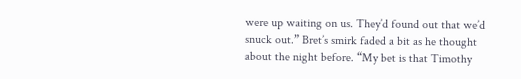were up waiting on us. They’d found out that we’d snuck out.” Bret’s smirk faded a bit as he thought about the night before. “My bet is that Timothy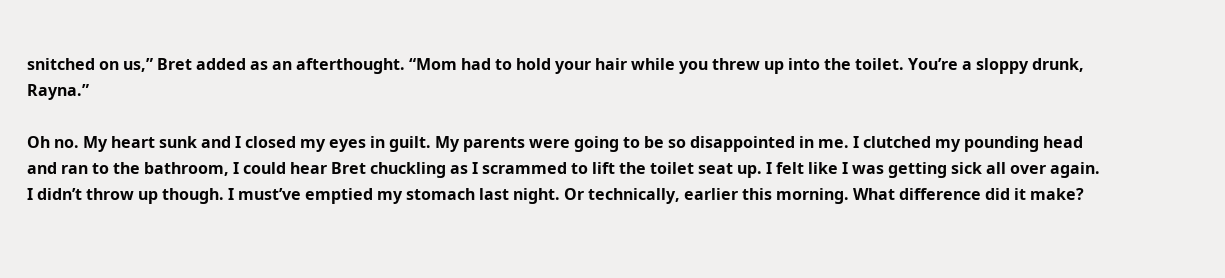snitched on us,” Bret added as an afterthought. “Mom had to hold your hair while you threw up into the toilet. You’re a sloppy drunk, Rayna.”

Oh no. My heart sunk and I closed my eyes in guilt. My parents were going to be so disappointed in me. I clutched my pounding head and ran to the bathroom, I could hear Bret chuckling as I scrammed to lift the toilet seat up. I felt like I was getting sick all over again. I didn’t throw up though. I must’ve emptied my stomach last night. Or technically, earlier this morning. What difference did it make?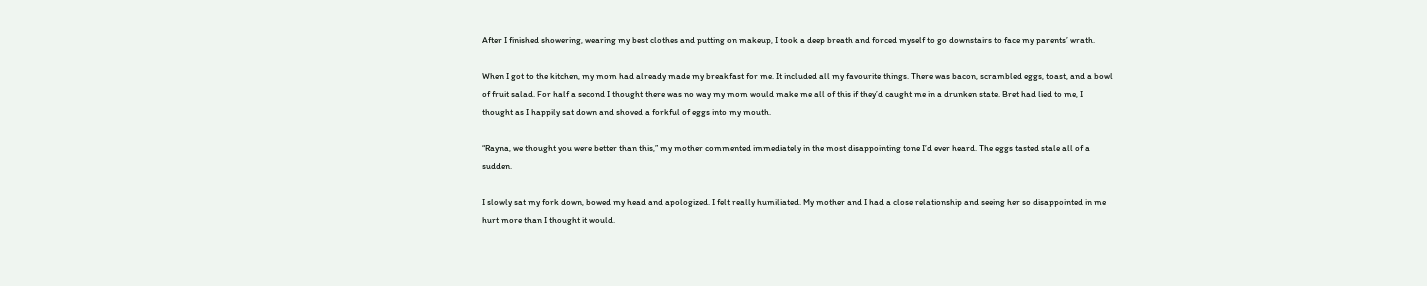After I finished showering, wearing my best clothes and putting on makeup, I took a deep breath and forced myself to go downstairs to face my parents’ wrath.

When I got to the kitchen, my mom had already made my breakfast for me. It included all my favourite things. There was bacon, scrambled eggs, toast, and a bowl of fruit salad. For half a second I thought there was no way my mom would make me all of this if they’d caught me in a drunken state. Bret had lied to me, I thought as I happily sat down and shoved a forkful of eggs into my mouth.

“Rayna, we thought you were better than this,” my mother commented immediately in the most disappointing tone I’d ever heard. The eggs tasted stale all of a sudden.

I slowly sat my fork down, bowed my head and apologized. I felt really humiliated. My mother and I had a close relationship and seeing her so disappointed in me hurt more than I thought it would.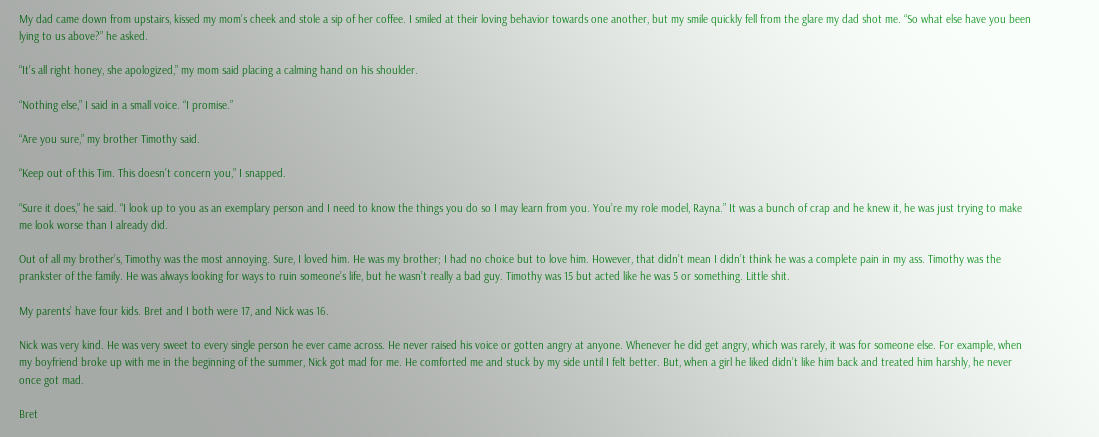My dad came down from upstairs, kissed my mom’s cheek and stole a sip of her coffee. I smiled at their loving behavior towards one another, but my smile quickly fell from the glare my dad shot me. “So what else have you been lying to us above?” he asked.

“It’s all right honey, she apologized,” my mom said placing a calming hand on his shoulder.

“Nothing else,” I said in a small voice. “I promise.”

“Are you sure,” my brother Timothy said.

“Keep out of this Tim. This doesn’t concern you,” I snapped.

“Sure it does,” he said. “I look up to you as an exemplary person and I need to know the things you do so I may learn from you. You’re my role model, Rayna.” It was a bunch of crap and he knew it, he was just trying to make me look worse than I already did.

Out of all my brother’s, Timothy was the most annoying. Sure, I loved him. He was my brother; I had no choice but to love him. However, that didn’t mean I didn’t think he was a complete pain in my ass. Timothy was the prankster of the family. He was always looking for ways to ruin someone’s life, but he wasn’t really a bad guy. Timothy was 15 but acted like he was 5 or something. Little shit.

My parents’ have four kids. Bret and I both were 17, and Nick was 16.

Nick was very kind. He was very sweet to every single person he ever came across. He never raised his voice or gotten angry at anyone. Whenever he did get angry, which was rarely, it was for someone else. For example, when my boyfriend broke up with me in the beginning of the summer, Nick got mad for me. He comforted me and stuck by my side until I felt better. But, when a girl he liked didn’t like him back and treated him harshly, he never once got mad.

Bret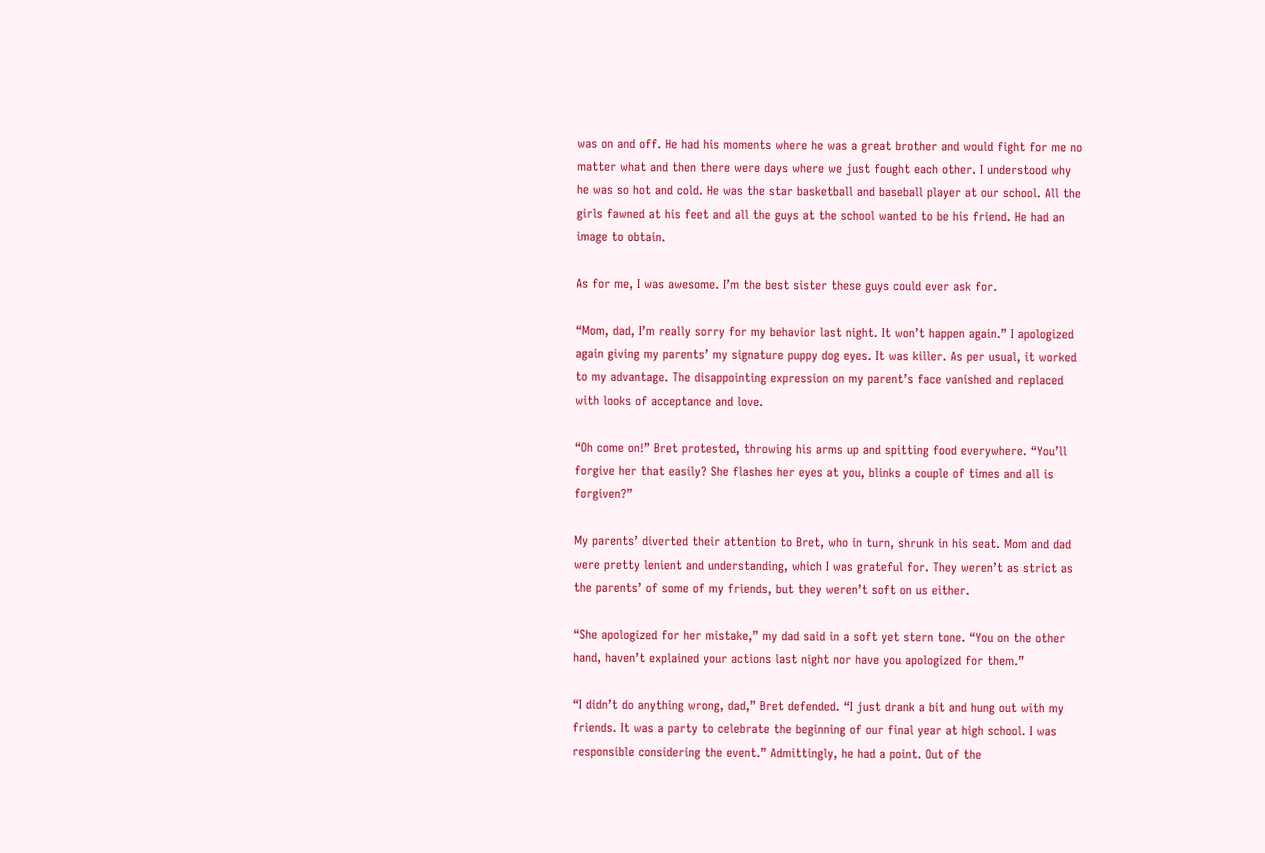was on and off. He had his moments where he was a great brother and would fight for me no matter what and then there were days where we just fought each other. I understood why he was so hot and cold. He was the star basketball and baseball player at our school. All the girls fawned at his feet and all the guys at the school wanted to be his friend. He had an image to obtain.

As for me, I was awesome. I’m the best sister these guys could ever ask for.

“Mom, dad, I’m really sorry for my behavior last night. It won’t happen again.” I apologized again giving my parents’ my signature puppy dog eyes. It was killer. As per usual, it worked to my advantage. The disappointing expression on my parent’s face vanished and replaced with looks of acceptance and love.

“Oh come on!” Bret protested, throwing his arms up and spitting food everywhere. “You’ll forgive her that easily? She flashes her eyes at you, blinks a couple of times and all is forgiven?”

My parents’ diverted their attention to Bret, who in turn, shrunk in his seat. Mom and dad were pretty lenient and understanding, which I was grateful for. They weren’t as strict as the parents’ of some of my friends, but they weren’t soft on us either.

“She apologized for her mistake,” my dad said in a soft yet stern tone. “You on the other hand, haven’t explained your actions last night nor have you apologized for them.”

“I didn’t do anything wrong, dad,” Bret defended. “I just drank a bit and hung out with my friends. It was a party to celebrate the beginning of our final year at high school. I was responsible considering the event.” Admittingly, he had a point. Out of the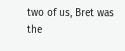two of us, Bret was the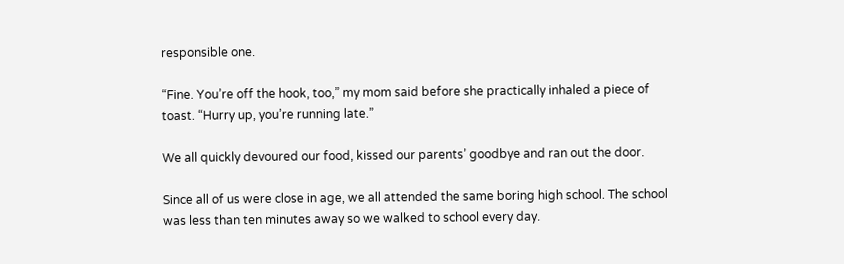responsible one.

“Fine. You’re off the hook, too,” my mom said before she practically inhaled a piece of toast. “Hurry up, you’re running late.”

We all quickly devoured our food, kissed our parents’ goodbye and ran out the door.

Since all of us were close in age, we all attended the same boring high school. The school was less than ten minutes away so we walked to school every day.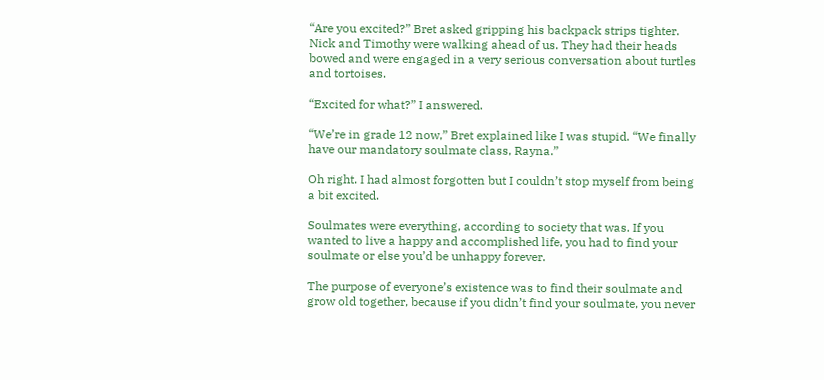“Are you excited?” Bret asked gripping his backpack strips tighter. Nick and Timothy were walking ahead of us. They had their heads bowed and were engaged in a very serious conversation about turtles and tortoises.

“Excited for what?” I answered.

“We’re in grade 12 now,” Bret explained like I was stupid. “We finally have our mandatory soulmate class, Rayna.”

Oh right. I had almost forgotten but I couldn’t stop myself from being a bit excited.

Soulmates were everything, according to society that was. If you wanted to live a happy and accomplished life, you had to find your soulmate or else you’d be unhappy forever.

The purpose of everyone’s existence was to find their soulmate and grow old together, because if you didn’t find your soulmate, you never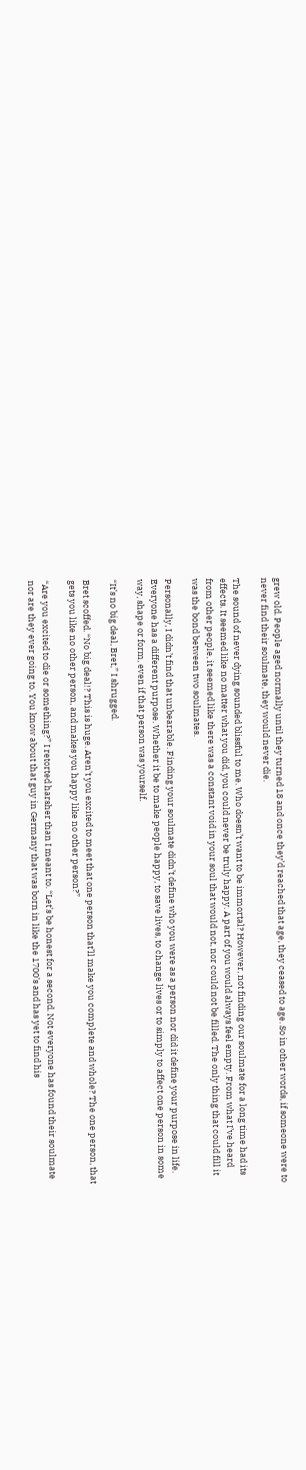grew old. People aged normally until they turned 18 and once they’d reached that age, they ceased to age. So in other words, if someone were to never find their soulmate, they would never die.

The sound of never dying sounded blissful to me. Who doesn’t want to be immortal? However, not finding our soulmate for a long time had its effects. It seemed like no matter what you did, you could never be truly happy. A part of you would always feel empty. From what I’ve heard from other people, it seemed like there was a constant void in your soul that would not, nor could not be filled. The only thing that could fill it was the bond between two soulmates.

Personally, I didn’t find that unbearable. Finding your soulmate didn’t define who you were as a person nor did it define your purpose in life. Everyone has a different purpose. Whether it be to make people happy, to save lives, to change lives or to simply to affect one person in some way, shape or form, even if that person was yourself.

“It’s no big deal, Bret,” I shrugged.

Bret scoffed. “No big deal!? This is huge. Aren’t you excited to meet that one person that’ll make you complete and whole? The one person, that gets you like no other person, and makes you happy like no other person?”

“Are you excited to die or something?” I retorted harsher than I meant to. “Let’s be honest for a second. Not everyone has found their soulmate nor are they ever going to. You know about that guy in Germany that was born in like the 1700’s and has yet to find his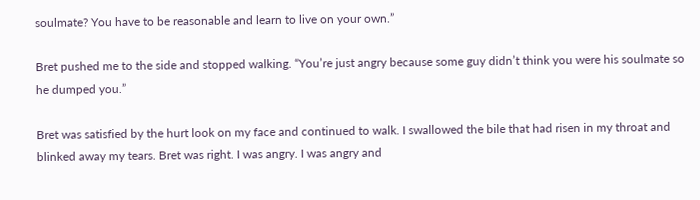soulmate? You have to be reasonable and learn to live on your own.”

Bret pushed me to the side and stopped walking. “You’re just angry because some guy didn’t think you were his soulmate so he dumped you.”

Bret was satisfied by the hurt look on my face and continued to walk. I swallowed the bile that had risen in my throat and blinked away my tears. Bret was right. I was angry. I was angry and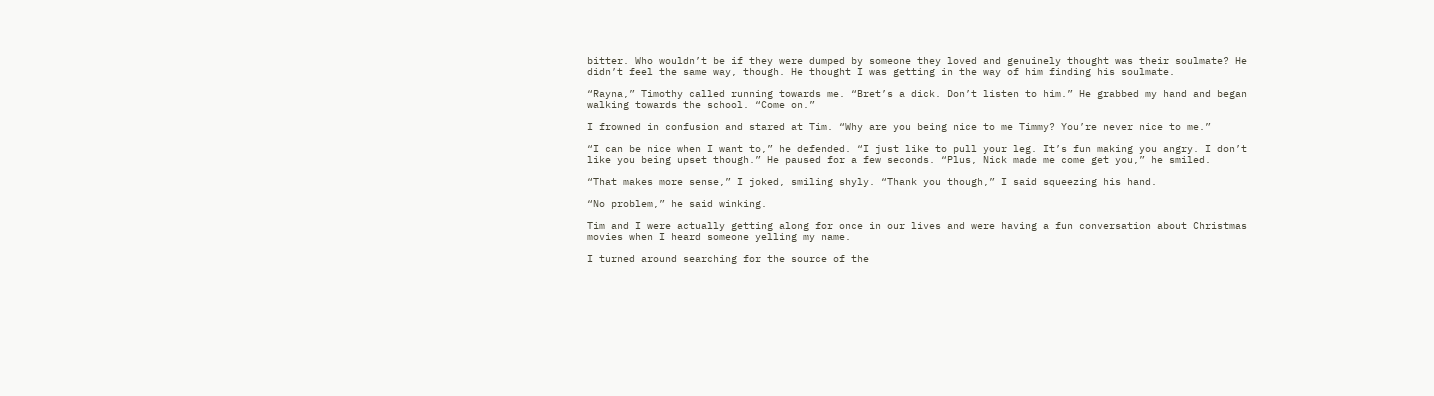bitter. Who wouldn’t be if they were dumped by someone they loved and genuinely thought was their soulmate? He didn’t feel the same way, though. He thought I was getting in the way of him finding his soulmate.

“Rayna,” Timothy called running towards me. “Bret’s a dick. Don’t listen to him.” He grabbed my hand and began walking towards the school. “Come on.”

I frowned in confusion and stared at Tim. “Why are you being nice to me Timmy? You’re never nice to me.”

“I can be nice when I want to,” he defended. “I just like to pull your leg. It’s fun making you angry. I don’t like you being upset though.” He paused for a few seconds. “Plus, Nick made me come get you,” he smiled.

“That makes more sense,” I joked, smiling shyly. “Thank you though,” I said squeezing his hand.

“No problem,” he said winking.

Tim and I were actually getting along for once in our lives and were having a fun conversation about Christmas movies when I heard someone yelling my name.

I turned around searching for the source of the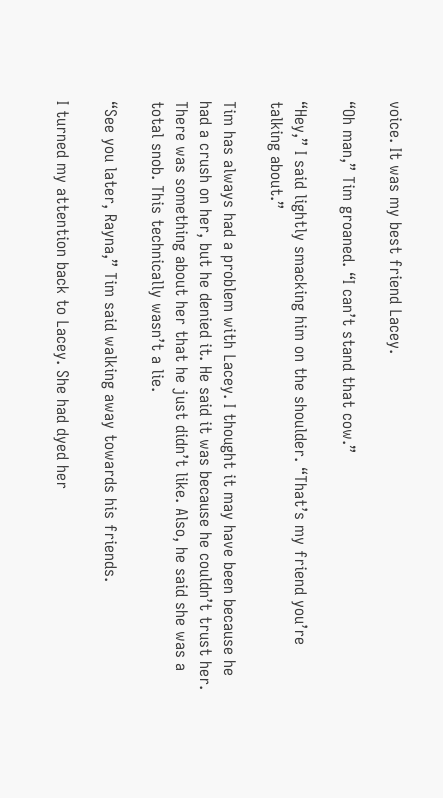voice. It was my best friend Lacey.

“Oh man,” Tim groaned. “I can’t stand that cow.”

“Hey,” I said lightly smacking him on the shoulder. “That’s my friend you’re talking about.”

Tim has always had a problem with Lacey. I thought it may have been because he had a crush on her, but he denied it. He said it was because he couldn’t trust her. There was something about her that he just didn’t like. Also, he said she was a total snob. This technically wasn’t a lie.

“See you later, Rayna,” Tim said walking away towards his friends.

I turned my attention back to Lacey. She had dyed her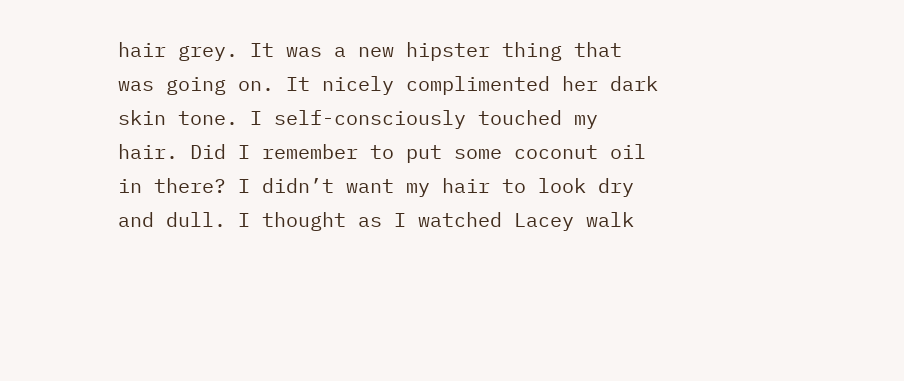hair grey. It was a new hipster thing that was going on. It nicely complimented her dark skin tone. I self-consciously touched my hair. Did I remember to put some coconut oil in there? I didn’t want my hair to look dry and dull. I thought as I watched Lacey walk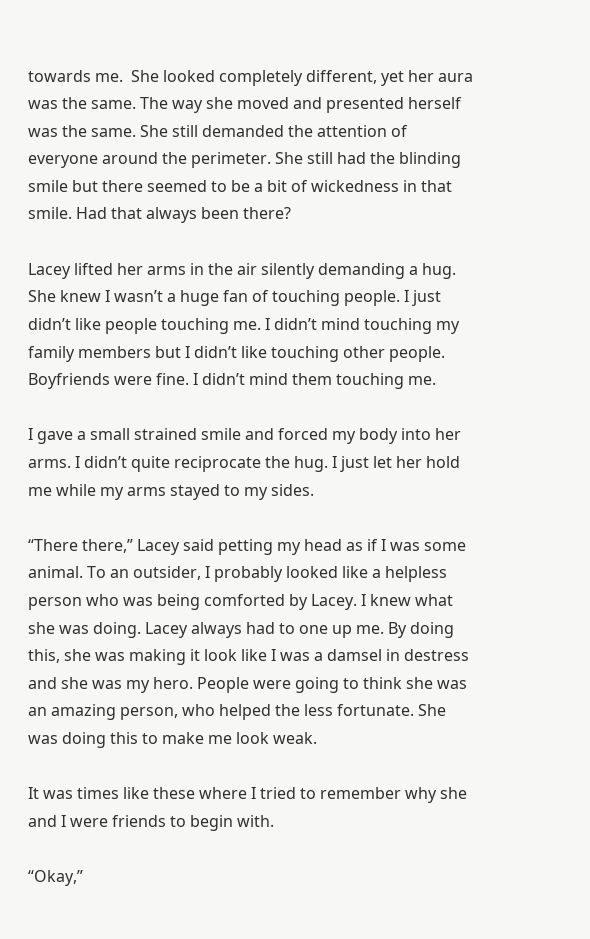towards me.  She looked completely different, yet her aura was the same. The way she moved and presented herself was the same. She still demanded the attention of everyone around the perimeter. She still had the blinding smile but there seemed to be a bit of wickedness in that smile. Had that always been there?

Lacey lifted her arms in the air silently demanding a hug. She knew I wasn’t a huge fan of touching people. I just didn’t like people touching me. I didn’t mind touching my family members but I didn’t like touching other people. Boyfriends were fine. I didn’t mind them touching me.

I gave a small strained smile and forced my body into her arms. I didn’t quite reciprocate the hug. I just let her hold me while my arms stayed to my sides.

“There there,” Lacey said petting my head as if I was some animal. To an outsider, I probably looked like a helpless person who was being comforted by Lacey. I knew what she was doing. Lacey always had to one up me. By doing this, she was making it look like I was a damsel in destress and she was my hero. People were going to think she was an amazing person, who helped the less fortunate. She was doing this to make me look weak.

It was times like these where I tried to remember why she and I were friends to begin with.

“Okay,”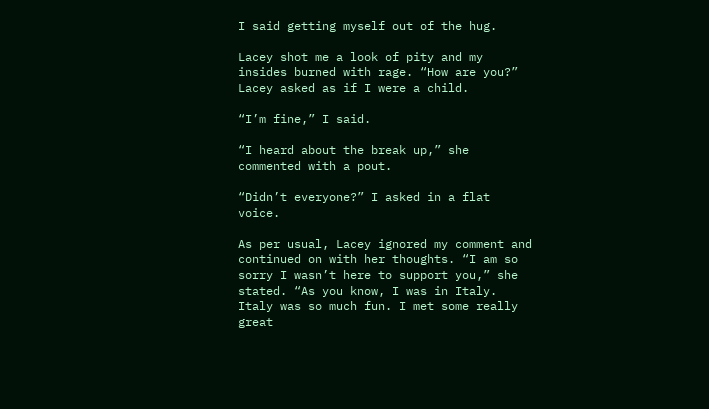I said getting myself out of the hug.

Lacey shot me a look of pity and my insides burned with rage. “How are you?” Lacey asked as if I were a child.

“I’m fine,” I said.

“I heard about the break up,” she commented with a pout.

“Didn’t everyone?” I asked in a flat voice.

As per usual, Lacey ignored my comment and continued on with her thoughts. “I am so sorry I wasn’t here to support you,” she stated. “As you know, I was in Italy. Italy was so much fun. I met some really great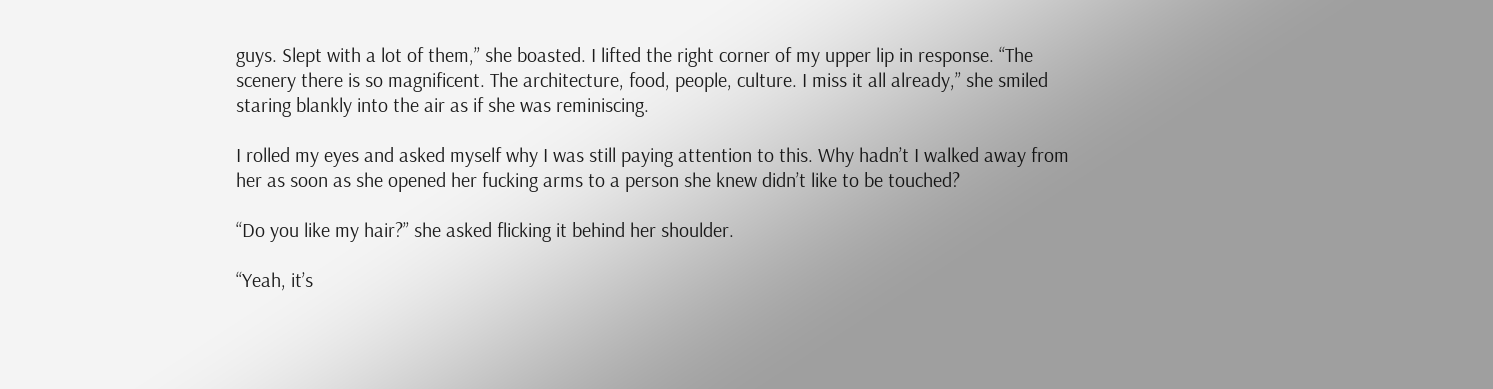guys. Slept with a lot of them,” she boasted. I lifted the right corner of my upper lip in response. “The scenery there is so magnificent. The architecture, food, people, culture. I miss it all already,” she smiled staring blankly into the air as if she was reminiscing.

I rolled my eyes and asked myself why I was still paying attention to this. Why hadn’t I walked away from her as soon as she opened her fucking arms to a person she knew didn’t like to be touched?

“Do you like my hair?” she asked flicking it behind her shoulder.

“Yeah, it’s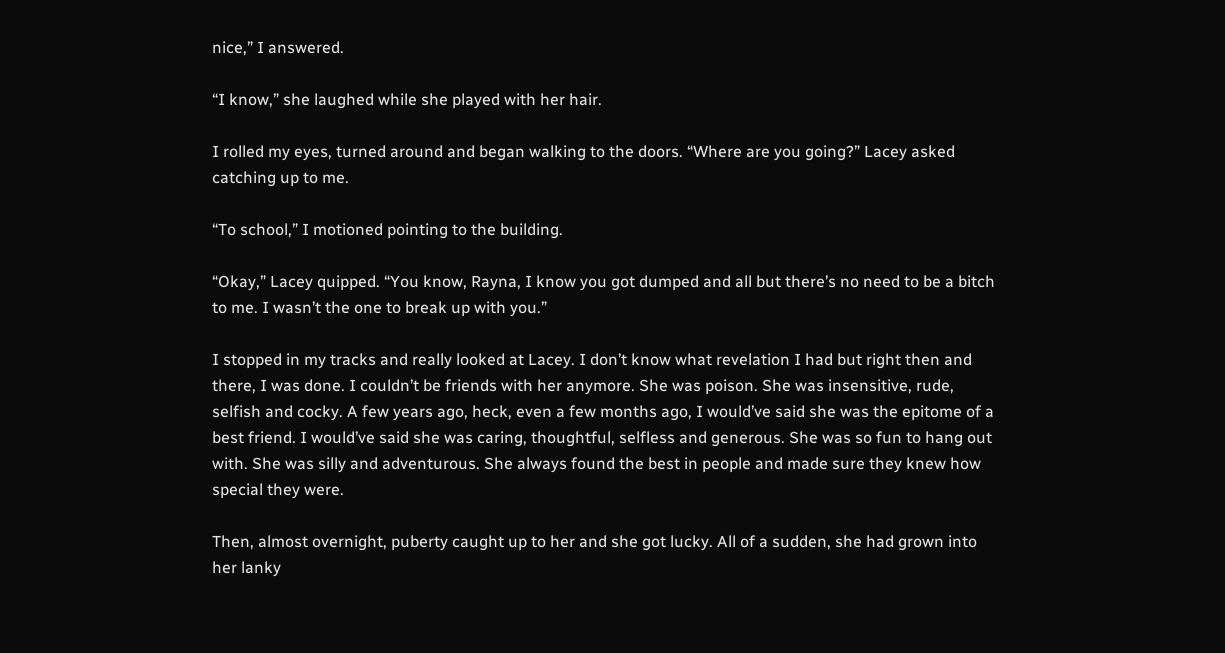nice,” I answered.

“I know,” she laughed while she played with her hair.

I rolled my eyes, turned around and began walking to the doors. “Where are you going?” Lacey asked catching up to me.

“To school,” I motioned pointing to the building.

“Okay,” Lacey quipped. “You know, Rayna, I know you got dumped and all but there’s no need to be a bitch to me. I wasn’t the one to break up with you.”

I stopped in my tracks and really looked at Lacey. I don’t know what revelation I had but right then and there, I was done. I couldn’t be friends with her anymore. She was poison. She was insensitive, rude, selfish and cocky. A few years ago, heck, even a few months ago, I would’ve said she was the epitome of a best friend. I would’ve said she was caring, thoughtful, selfless and generous. She was so fun to hang out with. She was silly and adventurous. She always found the best in people and made sure they knew how special they were.

Then, almost overnight, puberty caught up to her and she got lucky. All of a sudden, she had grown into her lanky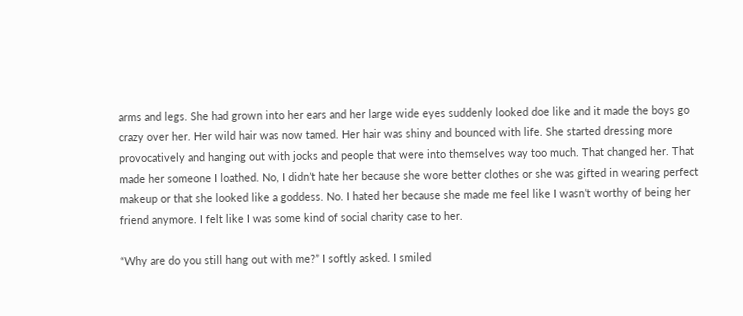arms and legs. She had grown into her ears and her large wide eyes suddenly looked doe like and it made the boys go crazy over her. Her wild hair was now tamed. Her hair was shiny and bounced with life. She started dressing more provocatively and hanging out with jocks and people that were into themselves way too much. That changed her. That made her someone I loathed. No, I didn’t hate her because she wore better clothes or she was gifted in wearing perfect makeup or that she looked like a goddess. No. I hated her because she made me feel like I wasn’t worthy of being her friend anymore. I felt like I was some kind of social charity case to her.

“Why are do you still hang out with me?” I softly asked. I smiled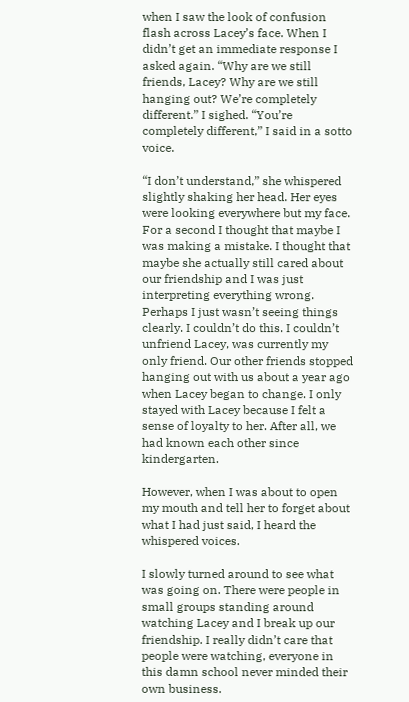when I saw the look of confusion flash across Lacey’s face. When I didn’t get an immediate response I asked again. “Why are we still friends, Lacey? Why are we still hanging out? We’re completely different.” I sighed. “You’re completely different,” I said in a sotto voice.

“I don’t understand,” she whispered slightly shaking her head. Her eyes were looking everywhere but my face. For a second I thought that maybe I was making a mistake. I thought that maybe she actually still cared about our friendship and I was just interpreting everything wrong. Perhaps I just wasn’t seeing things clearly. I couldn’t do this. I couldn’t unfriend Lacey, was currently my only friend. Our other friends stopped hanging out with us about a year ago when Lacey began to change. I only stayed with Lacey because I felt a sense of loyalty to her. After all, we had known each other since kindergarten.

However, when I was about to open my mouth and tell her to forget about what I had just said, I heard the whispered voices.

I slowly turned around to see what was going on. There were people in small groups standing around watching Lacey and I break up our friendship. I really didn’t care that people were watching, everyone in this damn school never minded their own business.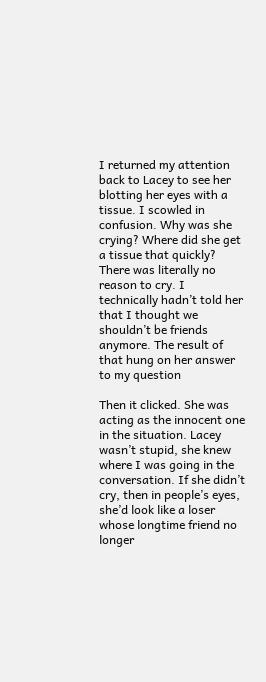I returned my attention back to Lacey to see her blotting her eyes with a tissue. I scowled in confusion. Why was she crying? Where did she get a tissue that quickly? There was literally no reason to cry. I technically hadn’t told her that I thought we shouldn’t be friends anymore. The result of that hung on her answer to my question

Then it clicked. She was acting as the innocent one in the situation. Lacey wasn’t stupid, she knew where I was going in the conversation. If she didn’t cry, then in people’s eyes, she’d look like a loser whose longtime friend no longer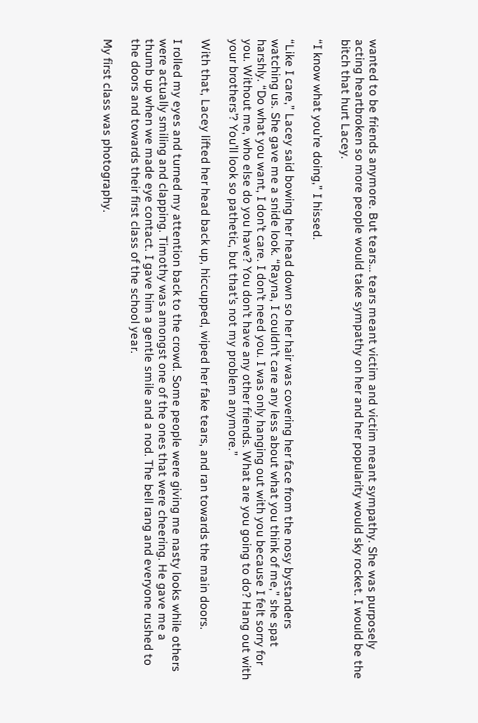wanted to be friends anymore. But tears… tears meant victim and victim meant sympathy. She was purposely acting heartbroken so more people would take sympathy on her and her popularity would sky rocket. I would be the bitch that hurt Lacey.

“I know what you’re doing,” I hissed.

“Like I care,” Lacey said bowing her head down so her hair was covering her face from the nosy bystanders watching us. She gave me a snide look. “Rayna, I couldn’t care any less about what you think of me,” she spat harshly. “Do what you want, I don’t care. I don’t need you. I was only hanging out with you because I felt sorry for you. Without me, who else do you have? You don’t have any other friends. What are you going to do? Hang out with your brothers’? You’ll look so pathetic, but that’s not my problem anymore.”

With that, Lacey lifted her head back up, hiccupped, wiped her fake tears, and ran towards the main doors.

I rolled my eyes and turned my attention back to the crowd. Some people were giving me nasty looks while others were actually smiling and clapping. Timothy was amongst one of the ones that were cheering. He gave me a thumb up when we made eye contact. I gave him a gentle smile and a nod. The bell rang and everyone rushed to the doors and towards their first class of the school year.

My first class was photography.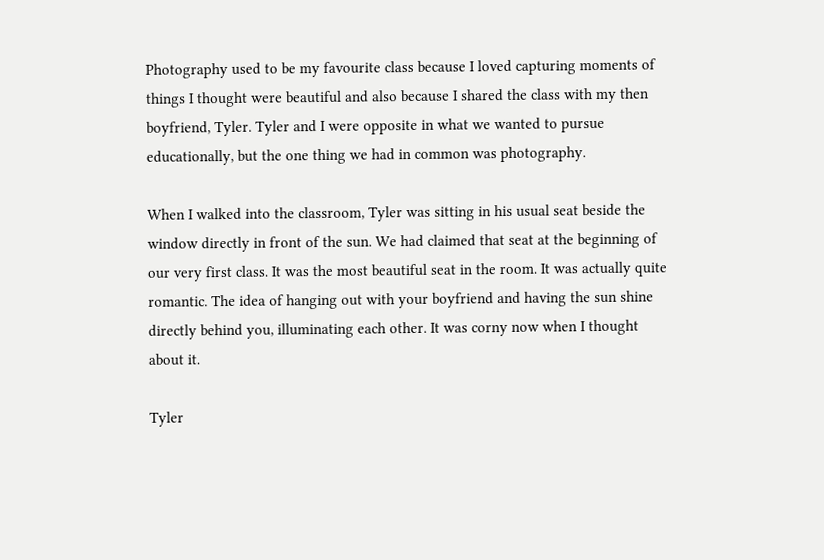Photography used to be my favourite class because I loved capturing moments of things I thought were beautiful and also because I shared the class with my then boyfriend, Tyler. Tyler and I were opposite in what we wanted to pursue educationally, but the one thing we had in common was photography.

When I walked into the classroom, Tyler was sitting in his usual seat beside the window directly in front of the sun. We had claimed that seat at the beginning of our very first class. It was the most beautiful seat in the room. It was actually quite romantic. The idea of hanging out with your boyfriend and having the sun shine directly behind you, illuminating each other. It was corny now when I thought about it.

Tyler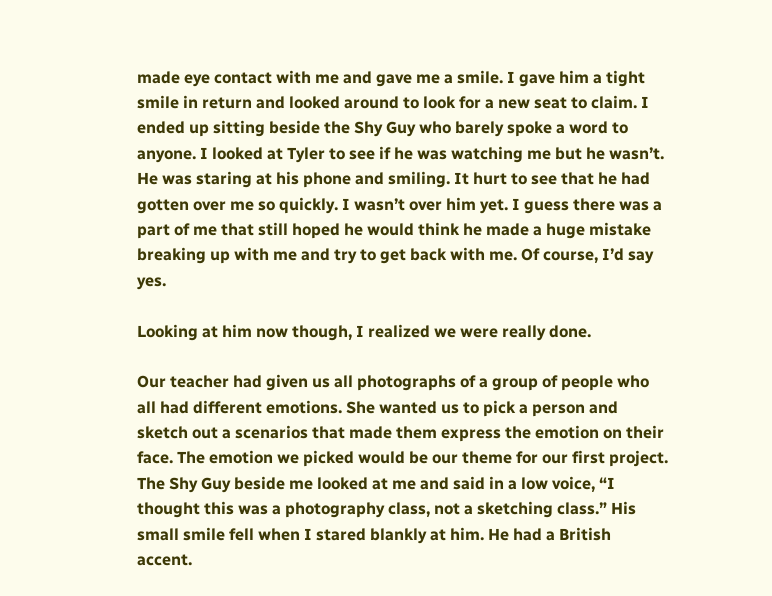made eye contact with me and gave me a smile. I gave him a tight smile in return and looked around to look for a new seat to claim. I ended up sitting beside the Shy Guy who barely spoke a word to anyone. I looked at Tyler to see if he was watching me but he wasn’t. He was staring at his phone and smiling. It hurt to see that he had gotten over me so quickly. I wasn’t over him yet. I guess there was a part of me that still hoped he would think he made a huge mistake breaking up with me and try to get back with me. Of course, I’d say yes.

Looking at him now though, I realized we were really done.

Our teacher had given us all photographs of a group of people who all had different emotions. She wanted us to pick a person and sketch out a scenarios that made them express the emotion on their face. The emotion we picked would be our theme for our first project. The Shy Guy beside me looked at me and said in a low voice, “I thought this was a photography class, not a sketching class.” His small smile fell when I stared blankly at him. He had a British accent.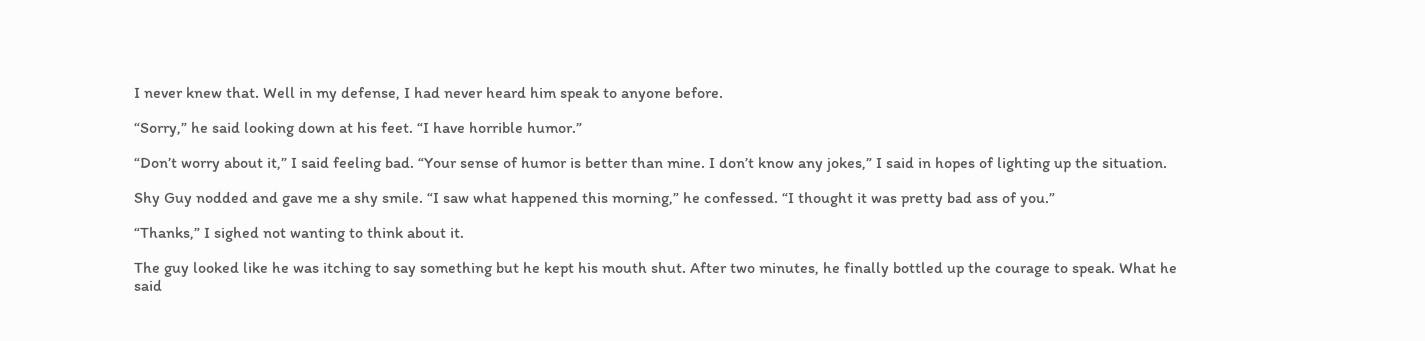I never knew that. Well in my defense, I had never heard him speak to anyone before.

“Sorry,” he said looking down at his feet. “I have horrible humor.”

“Don’t worry about it,” I said feeling bad. “Your sense of humor is better than mine. I don’t know any jokes,” I said in hopes of lighting up the situation.

Shy Guy nodded and gave me a shy smile. “I saw what happened this morning,” he confessed. “I thought it was pretty bad ass of you.”

“Thanks,” I sighed not wanting to think about it.

The guy looked like he was itching to say something but he kept his mouth shut. After two minutes, he finally bottled up the courage to speak. What he said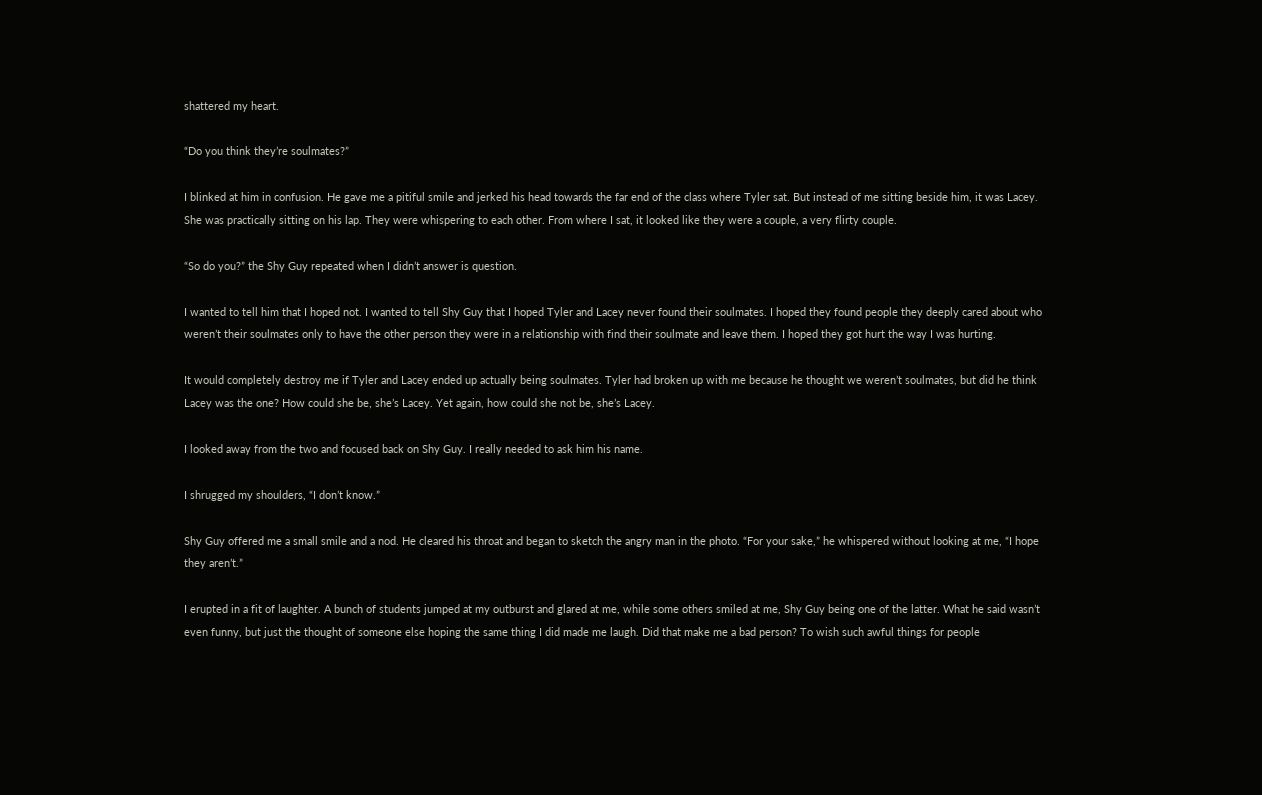shattered my heart.

“Do you think they’re soulmates?”

I blinked at him in confusion. He gave me a pitiful smile and jerked his head towards the far end of the class where Tyler sat. But instead of me sitting beside him, it was Lacey. She was practically sitting on his lap. They were whispering to each other. From where I sat, it looked like they were a couple, a very flirty couple.

“So do you?” the Shy Guy repeated when I didn’t answer is question.

I wanted to tell him that I hoped not. I wanted to tell Shy Guy that I hoped Tyler and Lacey never found their soulmates. I hoped they found people they deeply cared about who weren’t their soulmates only to have the other person they were in a relationship with find their soulmate and leave them. I hoped they got hurt the way I was hurting.

It would completely destroy me if Tyler and Lacey ended up actually being soulmates. Tyler had broken up with me because he thought we weren’t soulmates, but did he think Lacey was the one? How could she be, she’s Lacey. Yet again, how could she not be, she’s Lacey.

I looked away from the two and focused back on Shy Guy. I really needed to ask him his name.

I shrugged my shoulders, “I don’t know.”

Shy Guy offered me a small smile and a nod. He cleared his throat and began to sketch the angry man in the photo. “For your sake,” he whispered without looking at me, “I hope they aren’t.”

I erupted in a fit of laughter. A bunch of students jumped at my outburst and glared at me, while some others smiled at me, Shy Guy being one of the latter. What he said wasn’t even funny, but just the thought of someone else hoping the same thing I did made me laugh. Did that make me a bad person? To wish such awful things for people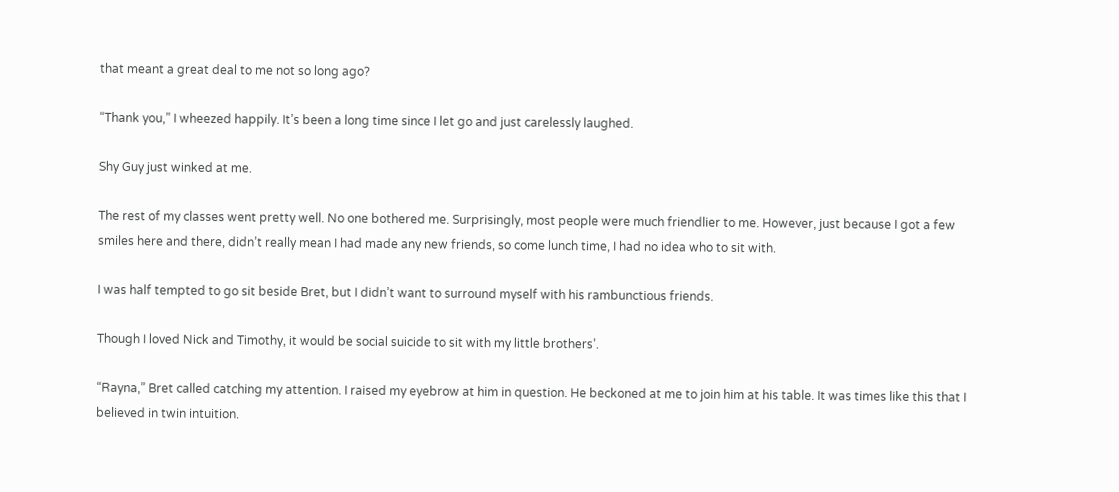that meant a great deal to me not so long ago?

“Thank you,” I wheezed happily. It’s been a long time since I let go and just carelessly laughed.

Shy Guy just winked at me.

The rest of my classes went pretty well. No one bothered me. Surprisingly, most people were much friendlier to me. However, just because I got a few smiles here and there, didn’t really mean I had made any new friends, so come lunch time, I had no idea who to sit with.

I was half tempted to go sit beside Bret, but I didn’t want to surround myself with his rambunctious friends.

Though I loved Nick and Timothy, it would be social suicide to sit with my little brothers’.

“Rayna,” Bret called catching my attention. I raised my eyebrow at him in question. He beckoned at me to join him at his table. It was times like this that I believed in twin intuition.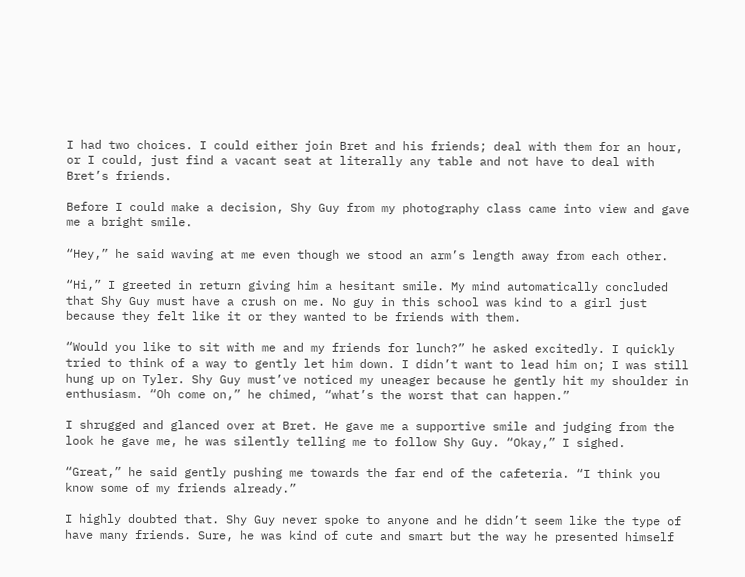I had two choices. I could either join Bret and his friends; deal with them for an hour, or I could, just find a vacant seat at literally any table and not have to deal with Bret’s friends.

Before I could make a decision, Shy Guy from my photography class came into view and gave me a bright smile.

“Hey,” he said waving at me even though we stood an arm’s length away from each other.

“Hi,” I greeted in return giving him a hesitant smile. My mind automatically concluded that Shy Guy must have a crush on me. No guy in this school was kind to a girl just because they felt like it or they wanted to be friends with them.

“Would you like to sit with me and my friends for lunch?” he asked excitedly. I quickly tried to think of a way to gently let him down. I didn’t want to lead him on; I was still hung up on Tyler. Shy Guy must’ve noticed my uneager because he gently hit my shoulder in enthusiasm. “Oh come on,” he chimed, “what’s the worst that can happen.”

I shrugged and glanced over at Bret. He gave me a supportive smile and judging from the look he gave me, he was silently telling me to follow Shy Guy. “Okay,” I sighed.

“Great,” he said gently pushing me towards the far end of the cafeteria. “I think you know some of my friends already.”

I highly doubted that. Shy Guy never spoke to anyone and he didn’t seem like the type of have many friends. Sure, he was kind of cute and smart but the way he presented himself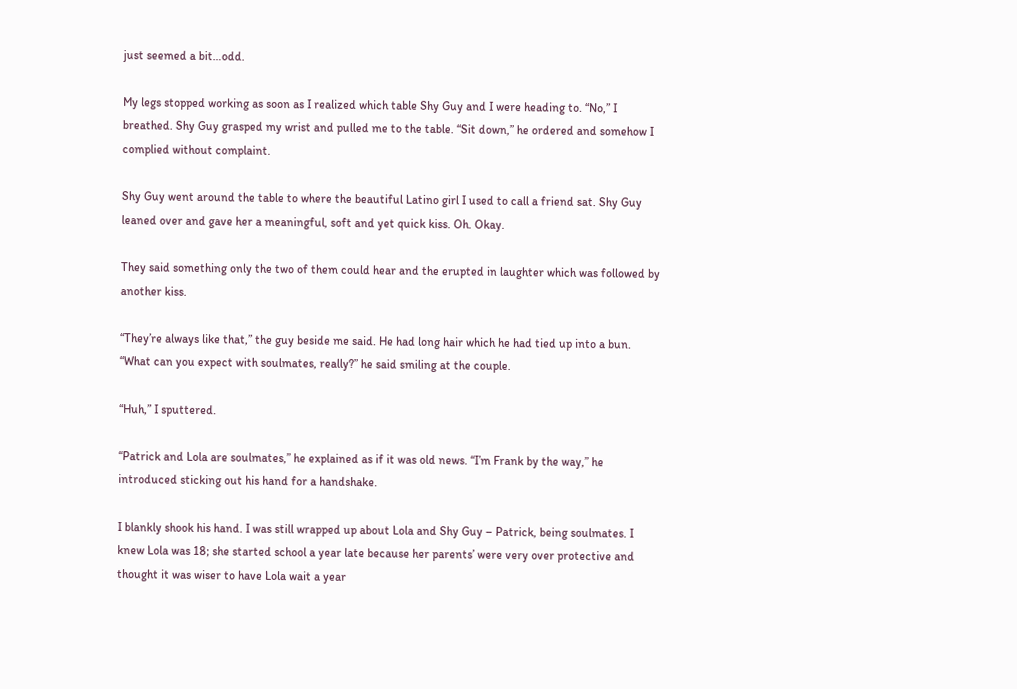just seemed a bit…odd.

My legs stopped working as soon as I realized which table Shy Guy and I were heading to. “No,” I breathed. Shy Guy grasped my wrist and pulled me to the table. “Sit down,” he ordered and somehow I complied without complaint.

Shy Guy went around the table to where the beautiful Latino girl I used to call a friend sat. Shy Guy leaned over and gave her a meaningful, soft and yet quick kiss. Oh. Okay.

They said something only the two of them could hear and the erupted in laughter which was followed by another kiss.

“They’re always like that,” the guy beside me said. He had long hair which he had tied up into a bun. “What can you expect with soulmates, really?” he said smiling at the couple.

“Huh,” I sputtered.

“Patrick and Lola are soulmates,” he explained as if it was old news. “I’m Frank by the way,” he introduced sticking out his hand for a handshake.

I blankly shook his hand. I was still wrapped up about Lola and Shy Guy – Patrick, being soulmates. I knew Lola was 18; she started school a year late because her parents’ were very over protective and thought it was wiser to have Lola wait a year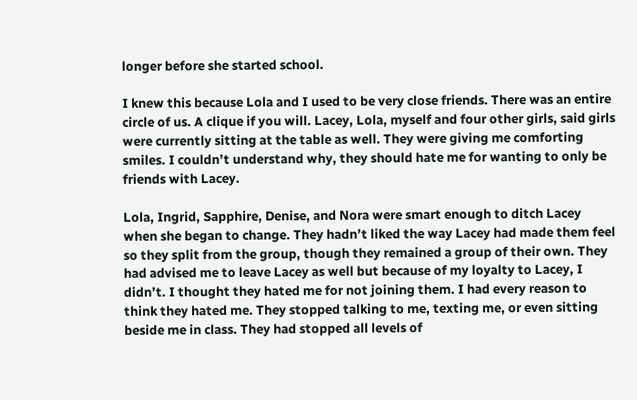longer before she started school.

I knew this because Lola and I used to be very close friends. There was an entire circle of us. A clique if you will. Lacey, Lola, myself and four other girls, said girls were currently sitting at the table as well. They were giving me comforting smiles. I couldn’t understand why, they should hate me for wanting to only be friends with Lacey.

Lola, Ingrid, Sapphire, Denise, and Nora were smart enough to ditch Lacey when she began to change. They hadn’t liked the way Lacey had made them feel so they split from the group, though they remained a group of their own. They had advised me to leave Lacey as well but because of my loyalty to Lacey, I didn’t. I thought they hated me for not joining them. I had every reason to think they hated me. They stopped talking to me, texting me, or even sitting beside me in class. They had stopped all levels of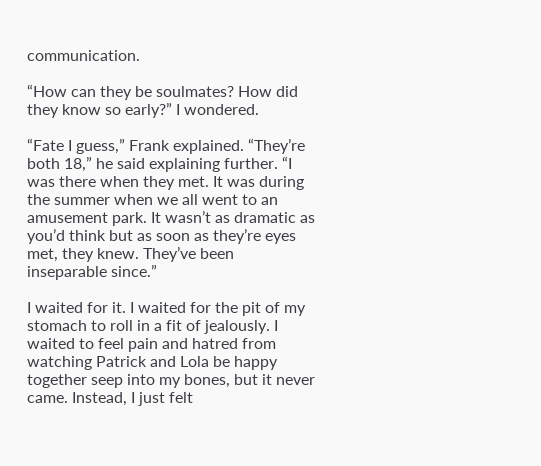communication.

“How can they be soulmates? How did they know so early?” I wondered.

“Fate I guess,” Frank explained. “They’re both 18,” he said explaining further. “I was there when they met. It was during the summer when we all went to an amusement park. It wasn’t as dramatic as you’d think but as soon as they’re eyes met, they knew. They’ve been inseparable since.”

I waited for it. I waited for the pit of my stomach to roll in a fit of jealously. I waited to feel pain and hatred from watching Patrick and Lola be happy together seep into my bones, but it never came. Instead, I just felt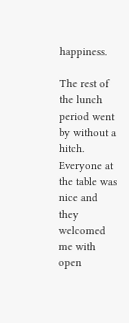happiness.

The rest of the lunch period went by without a hitch. Everyone at the table was nice and they welcomed me with open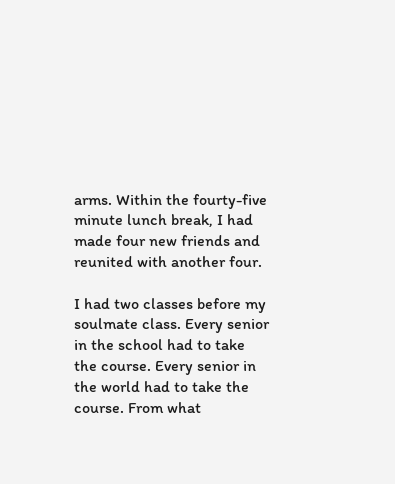arms. Within the fourty-five minute lunch break, I had made four new friends and reunited with another four.

I had two classes before my soulmate class. Every senior in the school had to take the course. Every senior in the world had to take the course. From what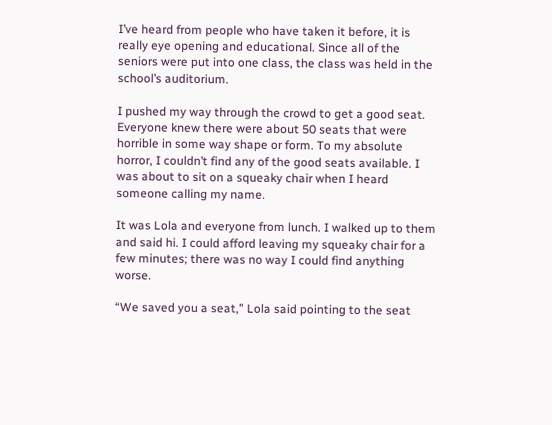I’ve heard from people who have taken it before, it is really eye opening and educational. Since all of the seniors were put into one class, the class was held in the school’s auditorium.

I pushed my way through the crowd to get a good seat. Everyone knew there were about 50 seats that were horrible in some way shape or form. To my absolute horror, I couldn’t find any of the good seats available. I was about to sit on a squeaky chair when I heard someone calling my name.

It was Lola and everyone from lunch. I walked up to them and said hi. I could afford leaving my squeaky chair for a few minutes; there was no way I could find anything worse.

“We saved you a seat,” Lola said pointing to the seat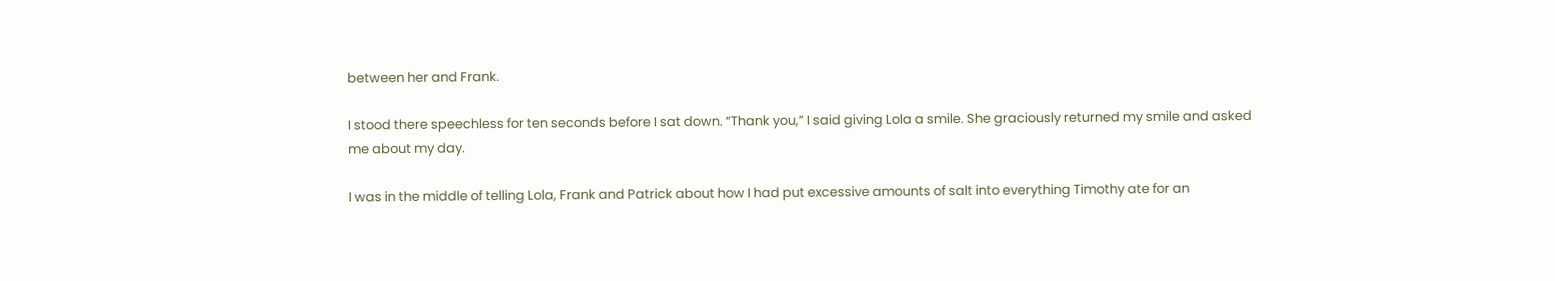between her and Frank.

I stood there speechless for ten seconds before I sat down. “Thank you,” I said giving Lola a smile. She graciously returned my smile and asked me about my day.

I was in the middle of telling Lola, Frank and Patrick about how I had put excessive amounts of salt into everything Timothy ate for an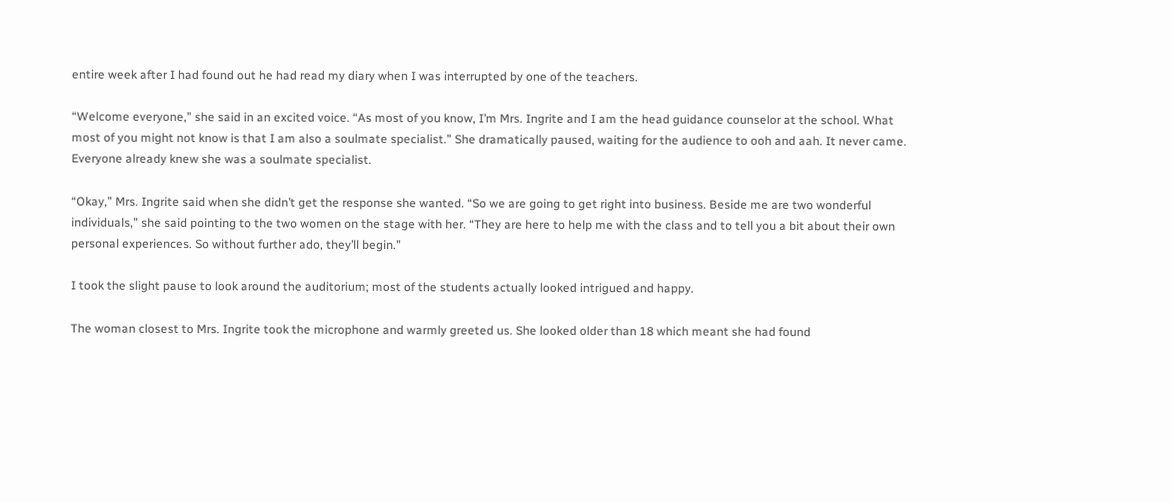entire week after I had found out he had read my diary when I was interrupted by one of the teachers.

“Welcome everyone,” she said in an excited voice. “As most of you know, I’m Mrs. Ingrite and I am the head guidance counselor at the school. What most of you might not know is that I am also a soulmate specialist.” She dramatically paused, waiting for the audience to ooh and aah. It never came. Everyone already knew she was a soulmate specialist.

“Okay,” Mrs. Ingrite said when she didn’t get the response she wanted. “So we are going to get right into business. Beside me are two wonderful individuals,” she said pointing to the two women on the stage with her. “They are here to help me with the class and to tell you a bit about their own personal experiences. So without further ado, they’ll begin.”

I took the slight pause to look around the auditorium; most of the students actually looked intrigued and happy.

The woman closest to Mrs. Ingrite took the microphone and warmly greeted us. She looked older than 18 which meant she had found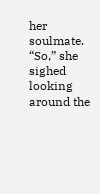her soulmate. “So,” she sighed looking around the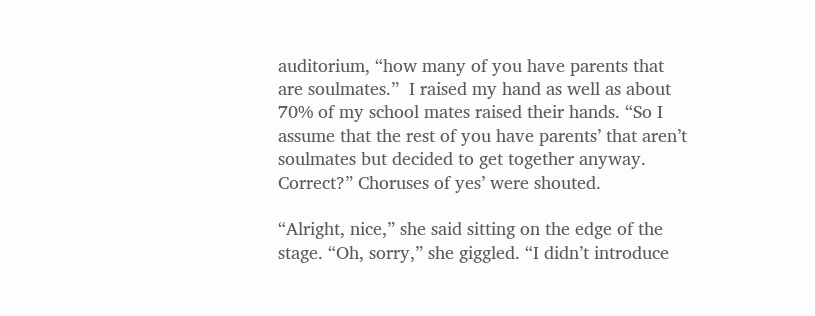auditorium, “how many of you have parents that are soulmates.”  I raised my hand as well as about 70% of my school mates raised their hands. “So I assume that the rest of you have parents’ that aren’t soulmates but decided to get together anyway. Correct?” Choruses of yes’ were shouted.

“Alright, nice,” she said sitting on the edge of the stage. “Oh, sorry,” she giggled. “I didn’t introduce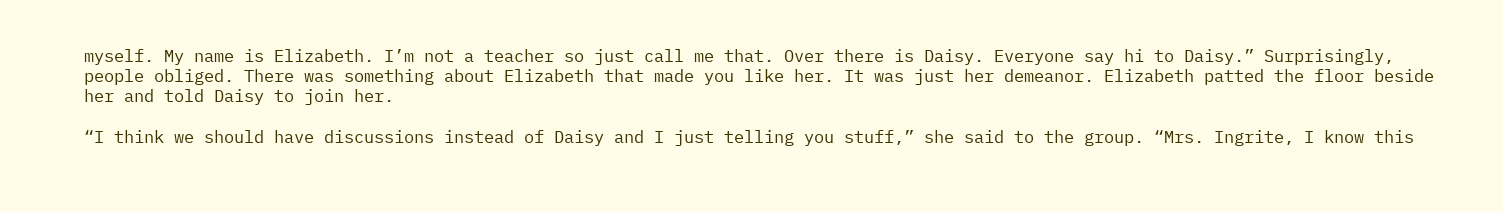myself. My name is Elizabeth. I’m not a teacher so just call me that. Over there is Daisy. Everyone say hi to Daisy.” Surprisingly, people obliged. There was something about Elizabeth that made you like her. It was just her demeanor. Elizabeth patted the floor beside her and told Daisy to join her.

“I think we should have discussions instead of Daisy and I just telling you stuff,” she said to the group. “Mrs. Ingrite, I know this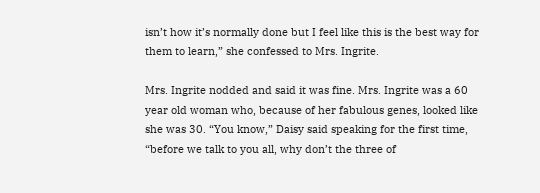isn’t how it’s normally done but I feel like this is the best way for them to learn,” she confessed to Mrs. Ingrite.

Mrs. Ingrite nodded and said it was fine. Mrs. Ingrite was a 60 year old woman who, because of her fabulous genes, looked like she was 30. “You know,” Daisy said speaking for the first time, “before we talk to you all, why don’t the three of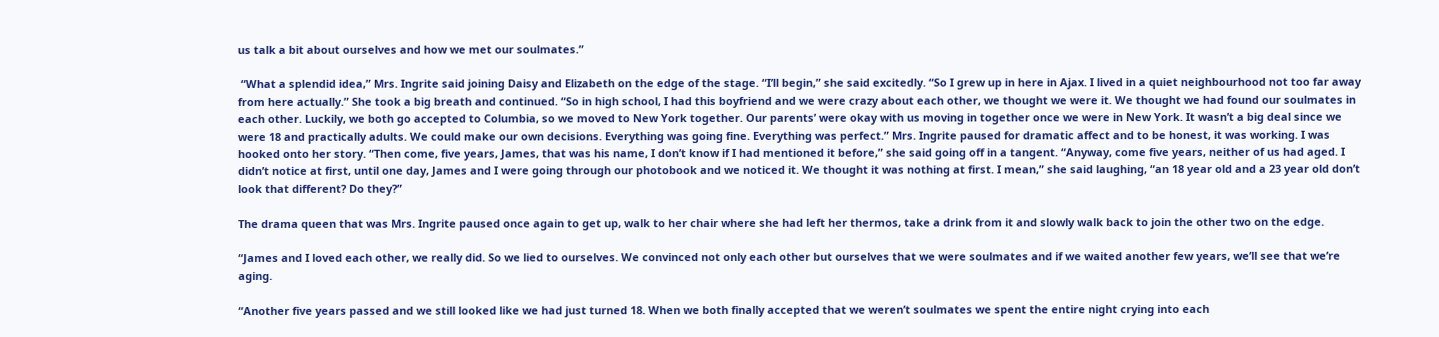us talk a bit about ourselves and how we met our soulmates.”

 “What a splendid idea,” Mrs. Ingrite said joining Daisy and Elizabeth on the edge of the stage. “I’ll begin,” she said excitedly. “So I grew up in here in Ajax. I lived in a quiet neighbourhood not too far away from here actually.” She took a big breath and continued. “So in high school, I had this boyfriend and we were crazy about each other, we thought we were it. We thought we had found our soulmates in each other. Luckily, we both go accepted to Columbia, so we moved to New York together. Our parents’ were okay with us moving in together once we were in New York. It wasn’t a big deal since we were 18 and practically adults. We could make our own decisions. Everything was going fine. Everything was perfect.” Mrs. Ingrite paused for dramatic affect and to be honest, it was working. I was hooked onto her story. “Then come, five years, James, that was his name, I don’t know if I had mentioned it before,” she said going off in a tangent. “Anyway, come five years, neither of us had aged. I didn’t notice at first, until one day, James and I were going through our photobook and we noticed it. We thought it was nothing at first. I mean,” she said laughing, “an 18 year old and a 23 year old don’t look that different? Do they?”

The drama queen that was Mrs. Ingrite paused once again to get up, walk to her chair where she had left her thermos, take a drink from it and slowly walk back to join the other two on the edge.

“James and I loved each other, we really did. So we lied to ourselves. We convinced not only each other but ourselves that we were soulmates and if we waited another few years, we’ll see that we’re aging.

“Another five years passed and we still looked like we had just turned 18. When we both finally accepted that we weren’t soulmates we spent the entire night crying into each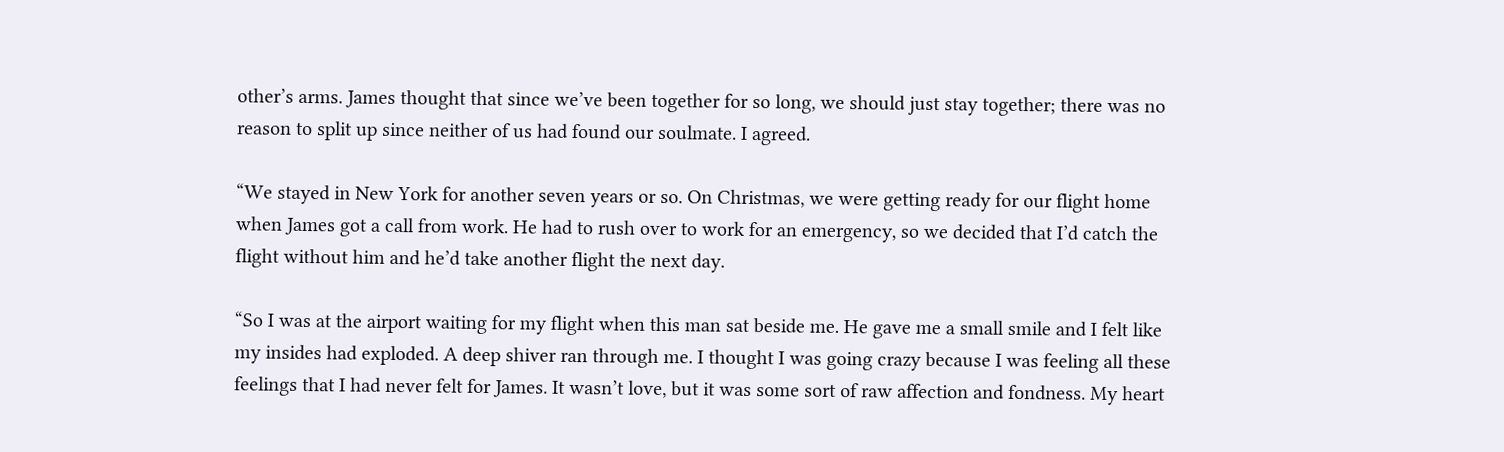other’s arms. James thought that since we’ve been together for so long, we should just stay together; there was no reason to split up since neither of us had found our soulmate. I agreed.

“We stayed in New York for another seven years or so. On Christmas, we were getting ready for our flight home when James got a call from work. He had to rush over to work for an emergency, so we decided that I’d catch the flight without him and he’d take another flight the next day.

“So I was at the airport waiting for my flight when this man sat beside me. He gave me a small smile and I felt like my insides had exploded. A deep shiver ran through me. I thought I was going crazy because I was feeling all these feelings that I had never felt for James. It wasn’t love, but it was some sort of raw affection and fondness. My heart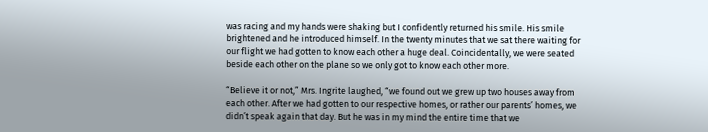was racing and my hands were shaking but I confidently returned his smile. His smile brightened and he introduced himself. In the twenty minutes that we sat there waiting for our flight we had gotten to know each other a huge deal. Coincidentally, we were seated beside each other on the plane so we only got to know each other more.

“Believe it or not,” Mrs. Ingrite laughed, “we found out we grew up two houses away from each other. After we had gotten to our respective homes, or rather our parents’ homes, we didn’t speak again that day. But he was in my mind the entire time that we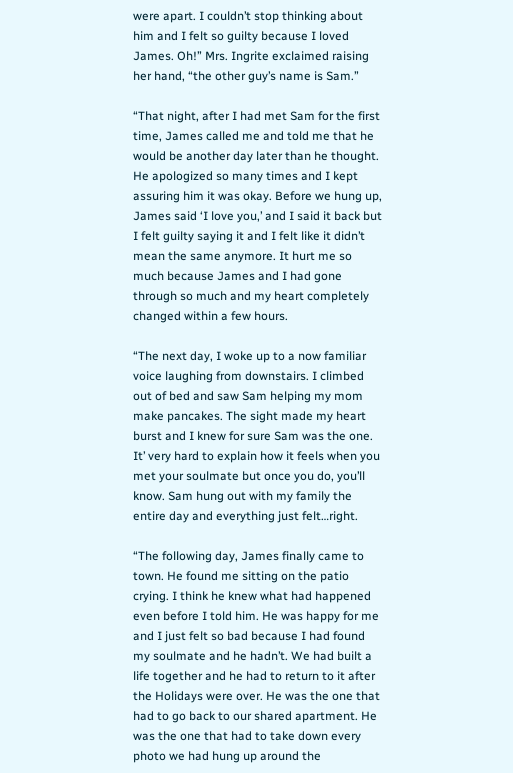were apart. I couldn’t stop thinking about him and I felt so guilty because I loved James. Oh!” Mrs. Ingrite exclaimed raising her hand, “the other guy’s name is Sam.”

“That night, after I had met Sam for the first time, James called me and told me that he would be another day later than he thought. He apologized so many times and I kept assuring him it was okay. Before we hung up, James said ‘I love you,’ and I said it back but I felt guilty saying it and I felt like it didn’t mean the same anymore. It hurt me so much because James and I had gone through so much and my heart completely changed within a few hours.

“The next day, I woke up to a now familiar voice laughing from downstairs. I climbed out of bed and saw Sam helping my mom make pancakes. The sight made my heart burst and I knew for sure Sam was the one. It’ very hard to explain how it feels when you met your soulmate but once you do, you’ll know. Sam hung out with my family the entire day and everything just felt…right.

“The following day, James finally came to town. He found me sitting on the patio crying. I think he knew what had happened even before I told him. He was happy for me and I just felt so bad because I had found my soulmate and he hadn’t. We had built a life together and he had to return to it after the Holidays were over. He was the one that had to go back to our shared apartment. He was the one that had to take down every photo we had hung up around the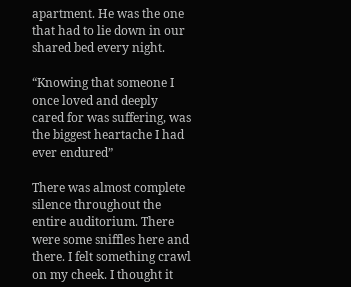apartment. He was the one that had to lie down in our shared bed every night.

“Knowing that someone I once loved and deeply cared for was suffering, was the biggest heartache I had ever endured”

There was almost complete silence throughout the entire auditorium. There were some sniffles here and there. I felt something crawl on my cheek. I thought it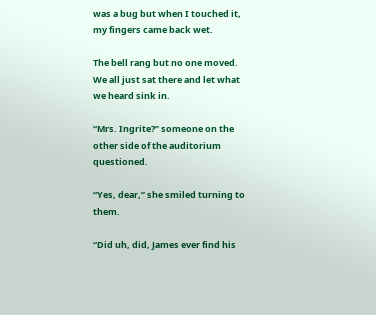was a bug but when I touched it, my fingers came back wet.

The bell rang but no one moved. We all just sat there and let what we heard sink in.

“Mrs. Ingrite?” someone on the other side of the auditorium questioned.

“Yes, dear,” she smiled turning to them.

“Did uh, did, James ever find his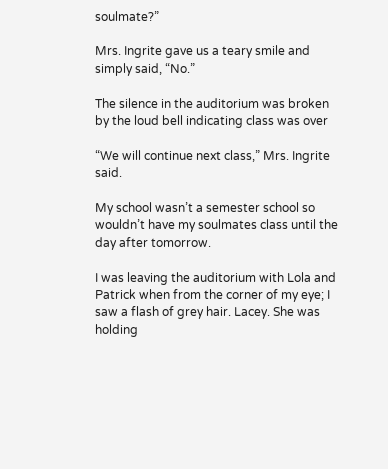soulmate?”

Mrs. Ingrite gave us a teary smile and simply said, “No.”

The silence in the auditorium was broken by the loud bell indicating class was over

“We will continue next class,” Mrs. Ingrite said.

My school wasn’t a semester school so wouldn’t have my soulmates class until the day after tomorrow.

I was leaving the auditorium with Lola and Patrick when from the corner of my eye; I saw a flash of grey hair. Lacey. She was holding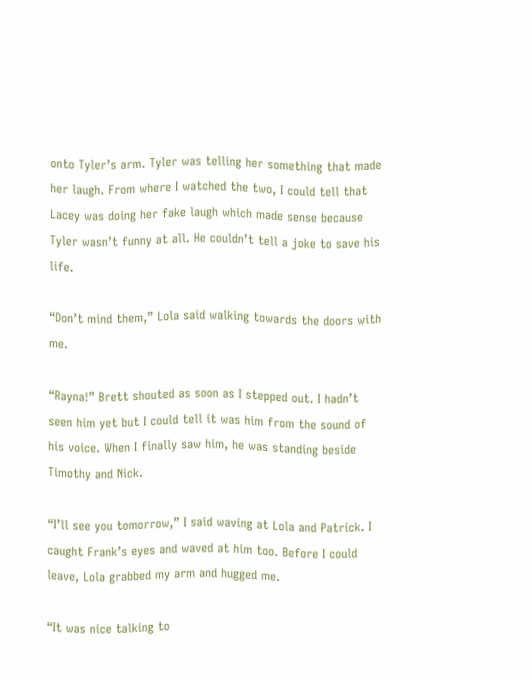onto Tyler’s arm. Tyler was telling her something that made her laugh. From where I watched the two, I could tell that Lacey was doing her fake laugh which made sense because Tyler wasn’t funny at all. He couldn’t tell a joke to save his life.

“Don’t mind them,” Lola said walking towards the doors with me.

“Rayna!” Brett shouted as soon as I stepped out. I hadn’t seen him yet but I could tell it was him from the sound of his voice. When I finally saw him, he was standing beside Timothy and Nick.

“I’ll see you tomorrow,” I said waving at Lola and Patrick. I caught Frank’s eyes and waved at him too. Before I could leave, Lola grabbed my arm and hugged me.

“It was nice talking to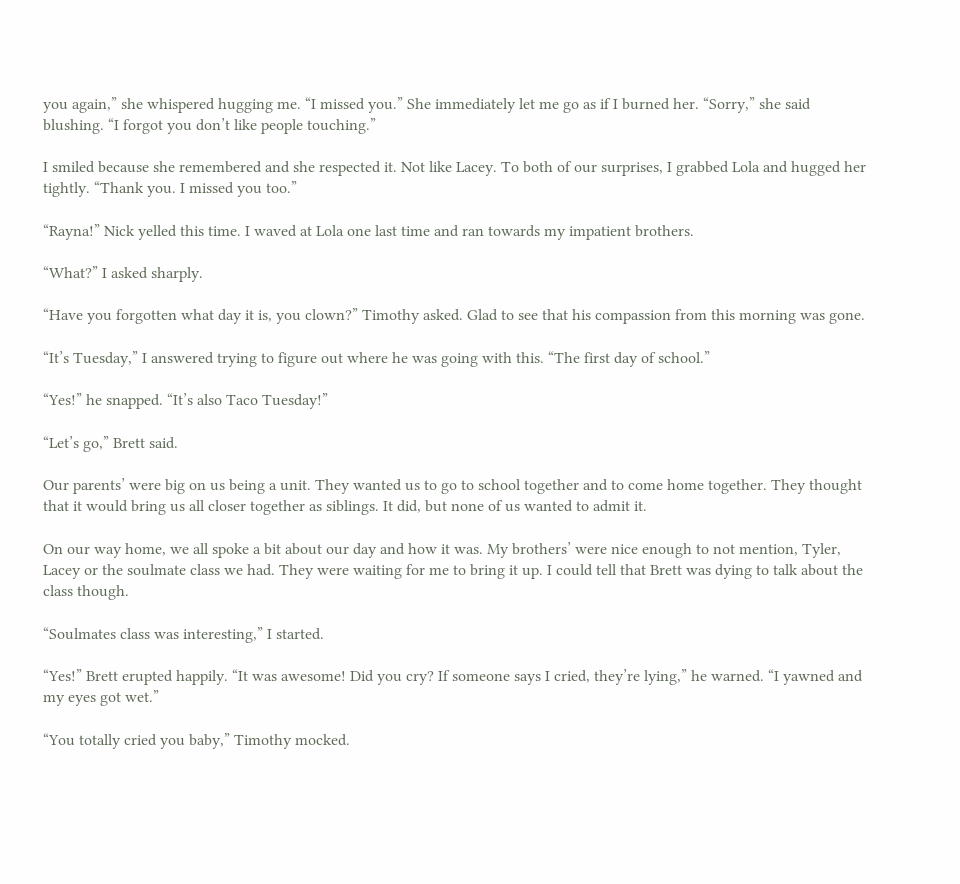you again,” she whispered hugging me. “I missed you.” She immediately let me go as if I burned her. “Sorry,” she said blushing. “I forgot you don’t like people touching.”

I smiled because she remembered and she respected it. Not like Lacey. To both of our surprises, I grabbed Lola and hugged her tightly. “Thank you. I missed you too.”

“Rayna!” Nick yelled this time. I waved at Lola one last time and ran towards my impatient brothers.

“What?” I asked sharply.

“Have you forgotten what day it is, you clown?” Timothy asked. Glad to see that his compassion from this morning was gone.

“It’s Tuesday,” I answered trying to figure out where he was going with this. “The first day of school.”

“Yes!” he snapped. “It’s also Taco Tuesday!”

“Let’s go,” Brett said.

Our parents’ were big on us being a unit. They wanted us to go to school together and to come home together. They thought that it would bring us all closer together as siblings. It did, but none of us wanted to admit it.

On our way home, we all spoke a bit about our day and how it was. My brothers’ were nice enough to not mention, Tyler, Lacey or the soulmate class we had. They were waiting for me to bring it up. I could tell that Brett was dying to talk about the class though.

“Soulmates class was interesting,” I started.

“Yes!” Brett erupted happily. “It was awesome! Did you cry? If someone says I cried, they’re lying,” he warned. “I yawned and my eyes got wet.”

“You totally cried you baby,” Timothy mocked.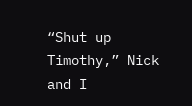“Shut up Timothy,” Nick and I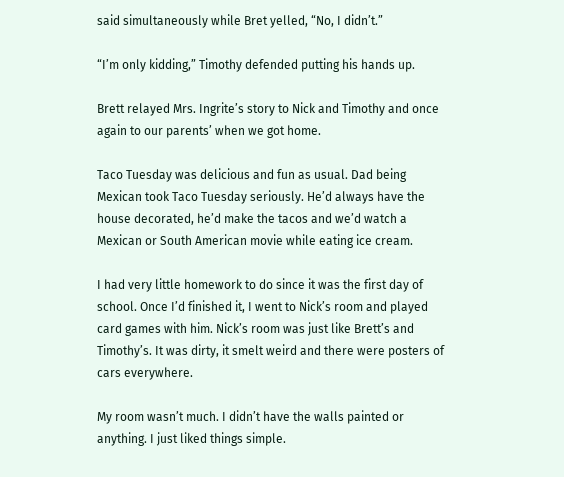said simultaneously while Bret yelled, “No, I didn’t.”

“I’m only kidding,” Timothy defended putting his hands up.

Brett relayed Mrs. Ingrite’s story to Nick and Timothy and once again to our parents’ when we got home.

Taco Tuesday was delicious and fun as usual. Dad being Mexican took Taco Tuesday seriously. He’d always have the house decorated, he’d make the tacos and we’d watch a Mexican or South American movie while eating ice cream.

I had very little homework to do since it was the first day of school. Once I’d finished it, I went to Nick’s room and played card games with him. Nick’s room was just like Brett’s and Timothy’s. It was dirty, it smelt weird and there were posters of cars everywhere.

My room wasn’t much. I didn’t have the walls painted or anything. I just liked things simple.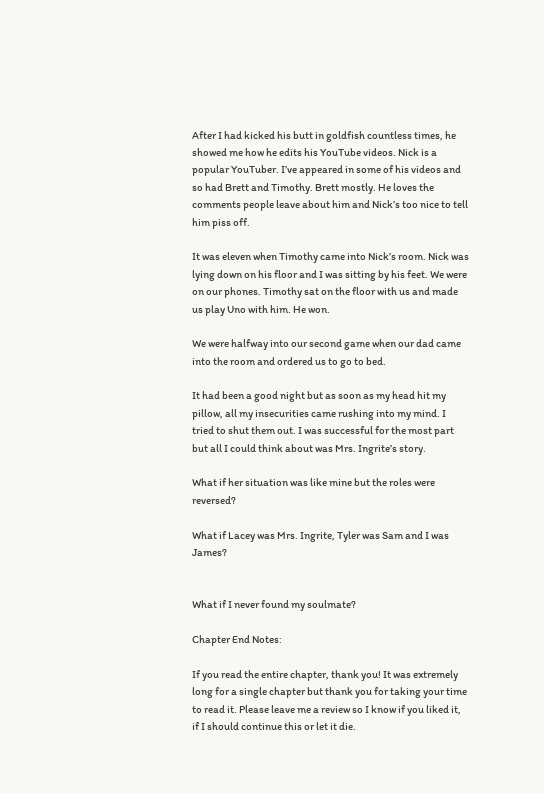After I had kicked his butt in goldfish countless times, he showed me how he edits his YouTube videos. Nick is a popular YouTuber. I’ve appeared in some of his videos and so had Brett and Timothy. Brett mostly. He loves the comments people leave about him and Nick’s too nice to tell him piss off.

It was eleven when Timothy came into Nick’s room. Nick was lying down on his floor and I was sitting by his feet. We were on our phones. Timothy sat on the floor with us and made us play Uno with him. He won.

We were halfway into our second game when our dad came into the room and ordered us to go to bed.

It had been a good night but as soon as my head hit my pillow, all my insecurities came rushing into my mind. I tried to shut them out. I was successful for the most part but all I could think about was Mrs. Ingrite’s story.

What if her situation was like mine but the roles were reversed?

What if Lacey was Mrs. Ingrite, Tyler was Sam and I was James?


What if I never found my soulmate?

Chapter End Notes:

If you read the entire chapter, thank you! It was extremely long for a single chapter but thank you for taking your time to read it. Please leave me a review so I know if you liked it, if I should continue this or let it die.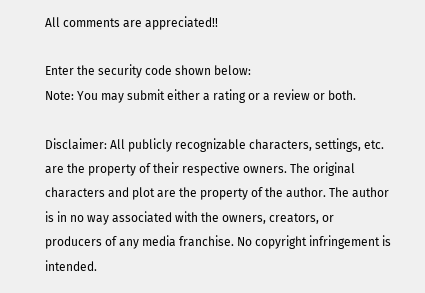All comments are appreciated!!

Enter the security code shown below:
Note: You may submit either a rating or a review or both.

Disclaimer: All publicly recognizable characters, settings, etc. are the property of their respective owners. The original characters and plot are the property of the author. The author is in no way associated with the owners, creators, or producers of any media franchise. No copyright infringement is intended.